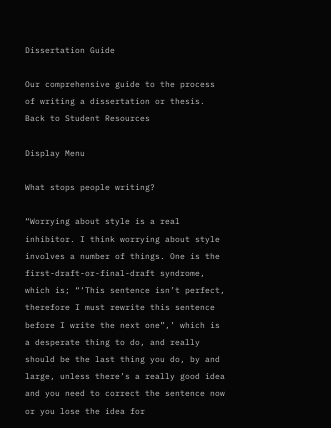Dissertation Guide

Our comprehensive guide to the process of writing a dissertation or thesis. Back to Student Resources

Display Menu

What stops people writing?

“Worrying about style is a real inhibitor. I think worrying about style involves a number of things. One is the first-draft-or-final-draft syndrome, which is; “‘This sentence isn’t perfect, therefore I must rewrite this sentence before I write the next one”,’ which is a desperate thing to do, and really should be the last thing you do, by and large, unless there’s a really good idea and you need to correct the sentence now or you lose the idea for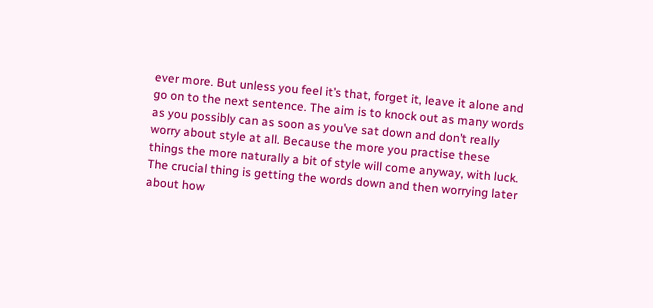ever more. But unless you feel it’s that, forget it, leave it alone and go on to the next sentence. The aim is to knock out as many words as you possibly can as soon as you’ve sat down and don’t really worry about style at all. Because the more you practise these things the more naturally a bit of style will come anyway, with luck. The crucial thing is getting the words down and then worrying later about how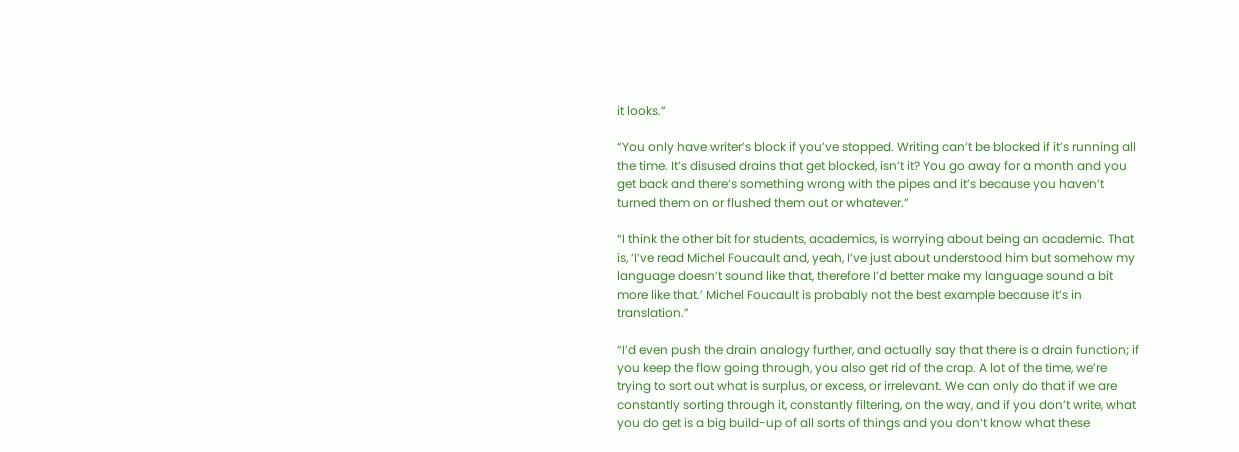it looks.”

“You only have writer’s block if you’ve stopped. Writing can’t be blocked if it’s running all the time. It’s disused drains that get blocked, isn’t it? You go away for a month and you get back and there’s something wrong with the pipes and it’s because you haven’t turned them on or flushed them out or whatever.”

“I think the other bit for students, academics, is worrying about being an academic. That is, ‘I’ve read Michel Foucault and, yeah, I’ve just about understood him but somehow my language doesn’t sound like that, therefore I’d better make my language sound a bit more like that.’ Michel Foucault is probably not the best example because it’s in translation.”

“I’d even push the drain analogy further, and actually say that there is a drain function; if you keep the flow going through, you also get rid of the crap. A lot of the time, we’re trying to sort out what is surplus, or excess, or irrelevant. We can only do that if we are constantly sorting through it, constantly filtering, on the way, and if you don’t write, what you do get is a big build-up of all sorts of things and you don’t know what these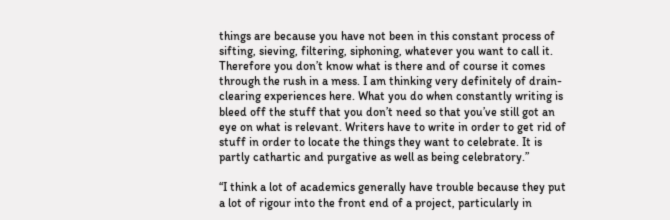things are because you have not been in this constant process of sifting, sieving, filtering, siphoning, whatever you want to call it. Therefore you don’t know what is there and of course it comes through the rush in a mess. I am thinking very definitely of drain-clearing experiences here. What you do when constantly writing is bleed off the stuff that you don’t need so that you’ve still got an eye on what is relevant. Writers have to write in order to get rid of stuff in order to locate the things they want to celebrate. It is partly cathartic and purgative as well as being celebratory.”

“I think a lot of academics generally have trouble because they put a lot of rigour into the front end of a project, particularly in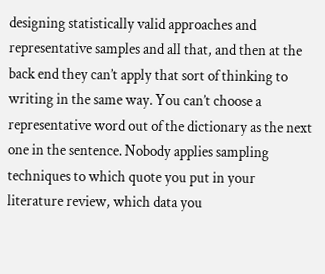designing statistically valid approaches and representative samples and all that, and then at the back end they can’t apply that sort of thinking to writing in the same way. You can’t choose a representative word out of the dictionary as the next one in the sentence. Nobody applies sampling techniques to which quote you put in your literature review, which data you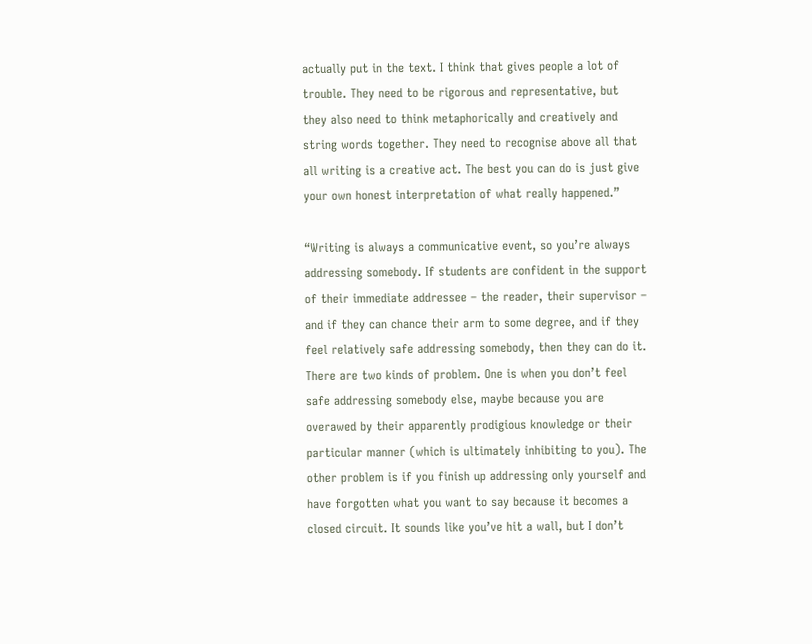actually put in the text. I think that gives people a lot of trouble. They need to be rigorous and representative, but they also need to think metaphorically and creatively and string words together. They need to recognise above all that all writing is a creative act. The best you can do is just give your own honest interpretation of what really happened.”

“Writing is always a communicative event, so you’re always addressing somebody. If students are confident in the support of their immediate addressee – the reader, their supervisor – and if they can chance their arm to some degree, and if they feel relatively safe addressing somebody, then they can do it. There are two kinds of problem. One is when you don’t feel safe addressing somebody else, maybe because you are overawed by their apparently prodigious knowledge or their particular manner (which is ultimately inhibiting to you). The other problem is if you finish up addressing only yourself and have forgotten what you want to say because it becomes a closed circuit. It sounds like you’ve hit a wall, but I don’t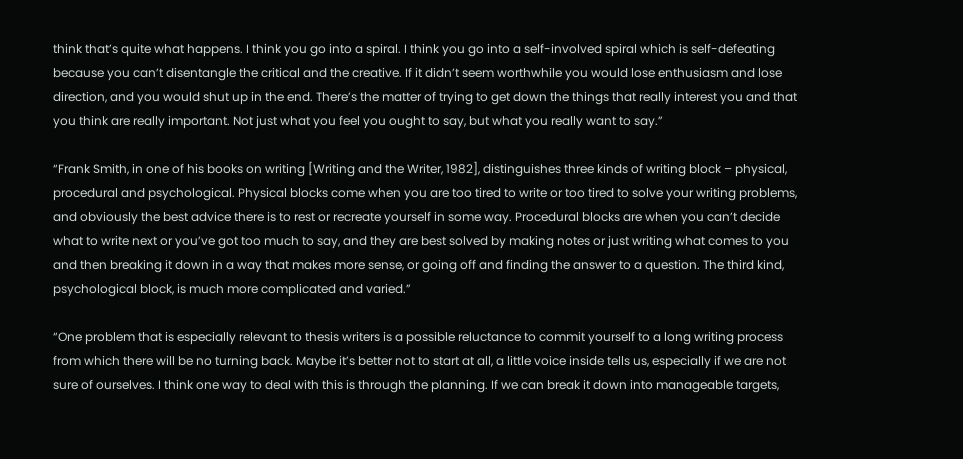think that’s quite what happens. I think you go into a spiral. I think you go into a self-involved spiral which is self-defeating because you can’t disentangle the critical and the creative. If it didn’t seem worthwhile you would lose enthusiasm and lose direction, and you would shut up in the end. There’s the matter of trying to get down the things that really interest you and that you think are really important. Not just what you feel you ought to say, but what you really want to say.”

“Frank Smith, in one of his books on writing [Writing and the Writer, 1982], distinguishes three kinds of writing block – physical, procedural and psychological. Physical blocks come when you are too tired to write or too tired to solve your writing problems, and obviously the best advice there is to rest or recreate yourself in some way. Procedural blocks are when you can’t decide what to write next or you’ve got too much to say, and they are best solved by making notes or just writing what comes to you and then breaking it down in a way that makes more sense, or going off and finding the answer to a question. The third kind, psychological block, is much more complicated and varied.”

“One problem that is especially relevant to thesis writers is a possible reluctance to commit yourself to a long writing process from which there will be no turning back. Maybe it’s better not to start at all, a little voice inside tells us, especially if we are not sure of ourselves. I think one way to deal with this is through the planning. If we can break it down into manageable targets,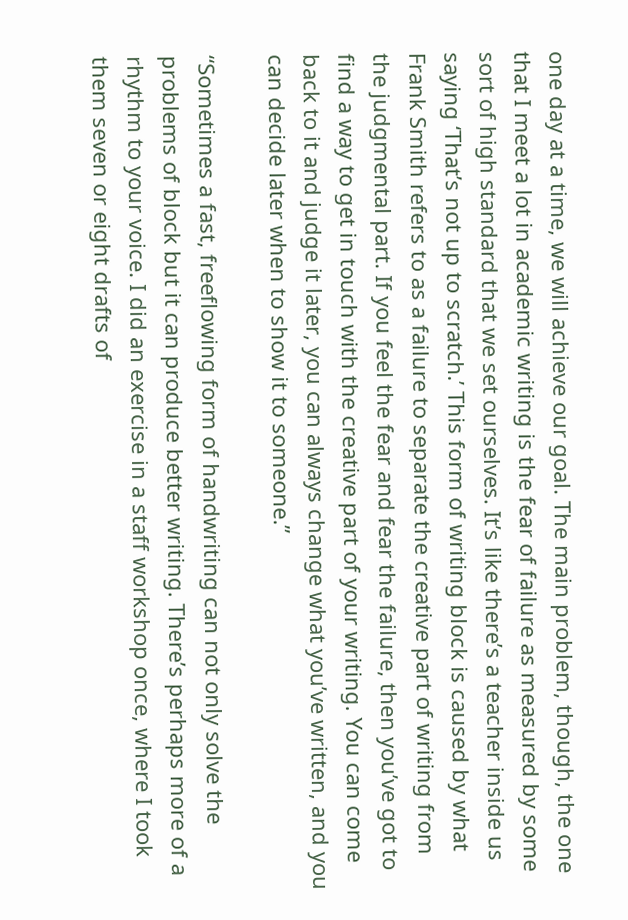one day at a time, we will achieve our goal. The main problem, though, the one that I meet a lot in academic writing is the fear of failure as measured by some sort of high standard that we set ourselves. It’s like there’s a teacher inside us saying ‘That’s not up to scratch.’ This form of writing block is caused by what Frank Smith refers to as a failure to separate the creative part of writing from the judgmental part. If you feel the fear and fear the failure, then you’ve got to find a way to get in touch with the creative part of your writing. You can come back to it and judge it later, you can always change what you’ve written, and you can decide later when to show it to someone.”

“Sometimes a fast, freeflowing form of handwriting can not only solve the problems of block but it can produce better writing. There’s perhaps more of a rhythm to your voice. I did an exercise in a staff workshop once, where I took them seven or eight drafts of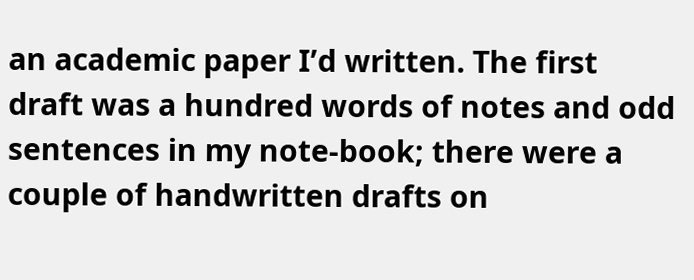an academic paper I’d written. The first draft was a hundred words of notes and odd sentences in my note-book; there were a couple of handwritten drafts on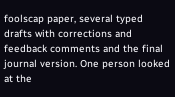foolscap paper, several typed drafts with corrections and feedback comments and the final journal version. One person looked at the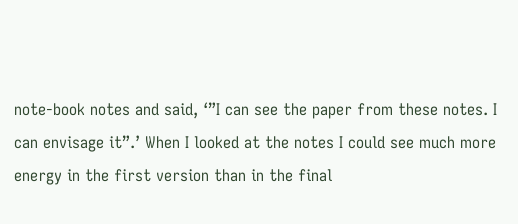note-book notes and said, ‘”I can see the paper from these notes. I can envisage it”.’ When I looked at the notes I could see much more energy in the first version than in the final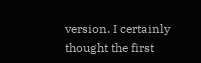version. I certainly thought the first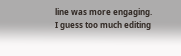line was more engaging. I guess too much editing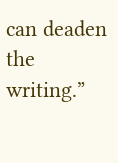can deaden the writing.”